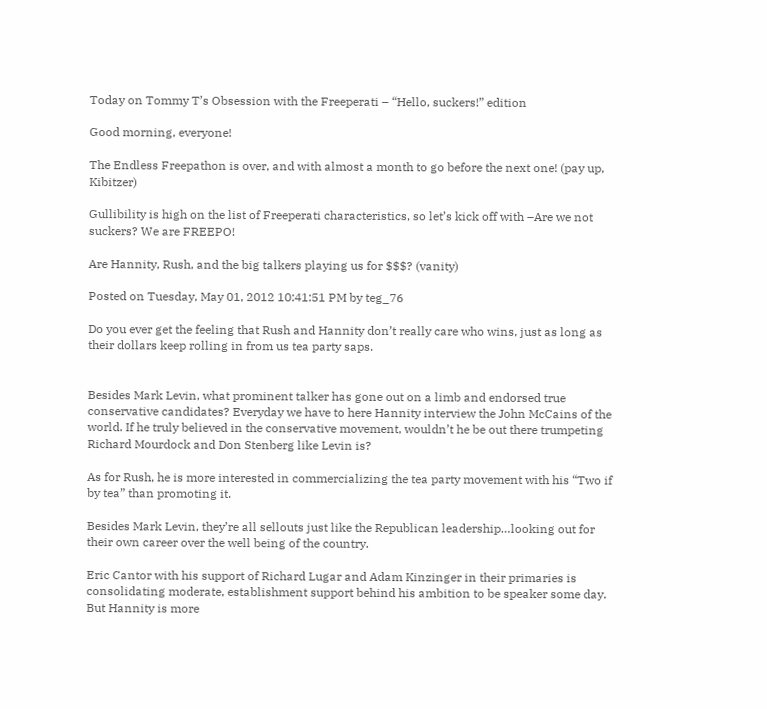Today on Tommy T’s Obsession with the Freeperati – “Hello, suckers!” edition

Good morning, everyone!

The Endless Freepathon is over, and with almost a month to go before the next one! (pay up, Kibitzer)

Gullibility is high on the list of Freeperati characteristics, so let’s kick off with –Are we not suckers? We are FREEPO!

Are Hannity, Rush, and the big talkers playing us for $$$? (vanity)

Posted on Tuesday, May 01, 2012 10:41:51 PM by teg_76

Do you ever get the feeling that Rush and Hannity don’t really care who wins, just as long as their dollars keep rolling in from us tea party saps.


Besides Mark Levin, what prominent talker has gone out on a limb and endorsed true conservative candidates? Everyday we have to here Hannity interview the John McCains of the world. If he truly believed in the conservative movement, wouldn’t he be out there trumpeting Richard Mourdock and Don Stenberg like Levin is?

As for Rush, he is more interested in commercializing the tea party movement with his “Two if by tea” than promoting it.

Besides Mark Levin, they’re all sellouts just like the Republican leadership…looking out for their own career over the well being of the country.

Eric Cantor with his support of Richard Lugar and Adam Kinzinger in their primaries is consolidating moderate, establishment support behind his ambition to be speaker some day. But Hannity is more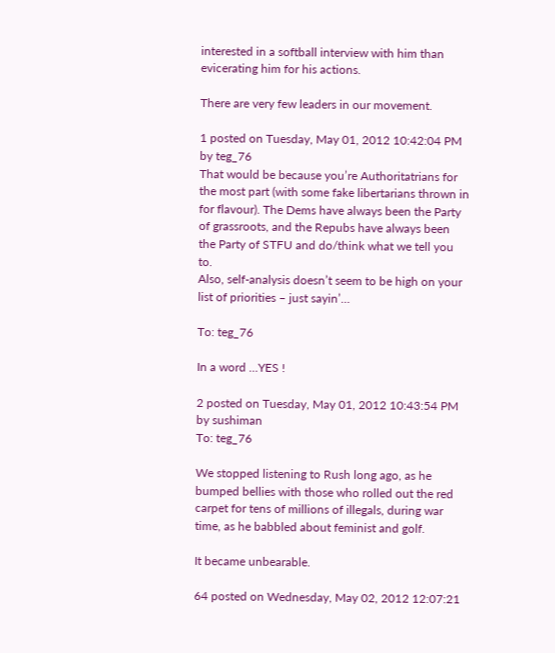interested in a softball interview with him than evicerating him for his actions.

There are very few leaders in our movement.

1 posted on Tuesday, May 01, 2012 10:42:04 PM by teg_76
That would be because you’re Authoritatrians for the most part (with some fake libertarians thrown in for flavour). The Dems have always been the Party of grassroots, and the Repubs have always been the Party of STFU and do/think what we tell you to.
Also, self-analysis doesn’t seem to be high on your list of priorities – just sayin’…

To: teg_76

In a word …YES !

2 posted on Tuesday, May 01, 2012 10:43:54 PM by sushiman
To: teg_76

We stopped listening to Rush long ago, as he bumped bellies with those who rolled out the red carpet for tens of millions of illegals, during war time, as he babbled about feminist and golf.

It became unbearable.

64 posted on Wednesday, May 02, 2012 12:07:21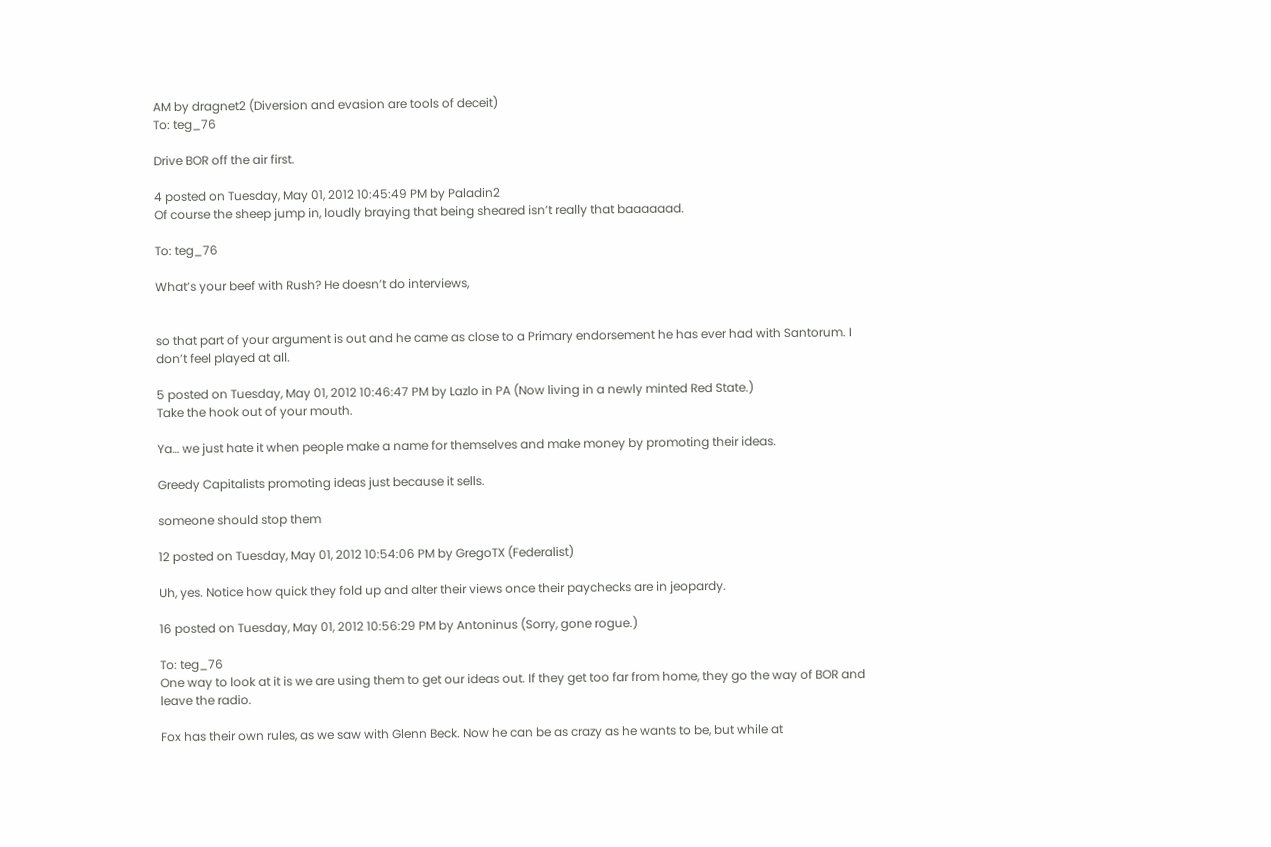AM by dragnet2 (Diversion and evasion are tools of deceit)
To: teg_76

Drive BOR off the air first.

4 posted on Tuesday, May 01, 2012 10:45:49 PM by Paladin2
Of course the sheep jump in, loudly braying that being sheared isn’t really that baaaaaad.

To: teg_76

What’s your beef with Rush? He doesn’t do interviews,


so that part of your argument is out and he came as close to a Primary endorsement he has ever had with Santorum. I don’t feel played at all.

5 posted on Tuesday, May 01, 2012 10:46:47 PM by Lazlo in PA (Now living in a newly minted Red State.)
Take the hook out of your mouth.

Ya… we just hate it when people make a name for themselves and make money by promoting their ideas.

Greedy Capitalists promoting ideas just because it sells.

someone should stop them

12 posted on Tuesday, May 01, 2012 10:54:06 PM by GregoTX (Federalist)

Uh, yes. Notice how quick they fold up and alter their views once their paychecks are in jeopardy.

16 posted on Tuesday, May 01, 2012 10:56:29 PM by Antoninus (Sorry, gone rogue.)

To: teg_76
One way to look at it is we are using them to get our ideas out. If they get too far from home, they go the way of BOR and leave the radio.

Fox has their own rules, as we saw with Glenn Beck. Now he can be as crazy as he wants to be, but while at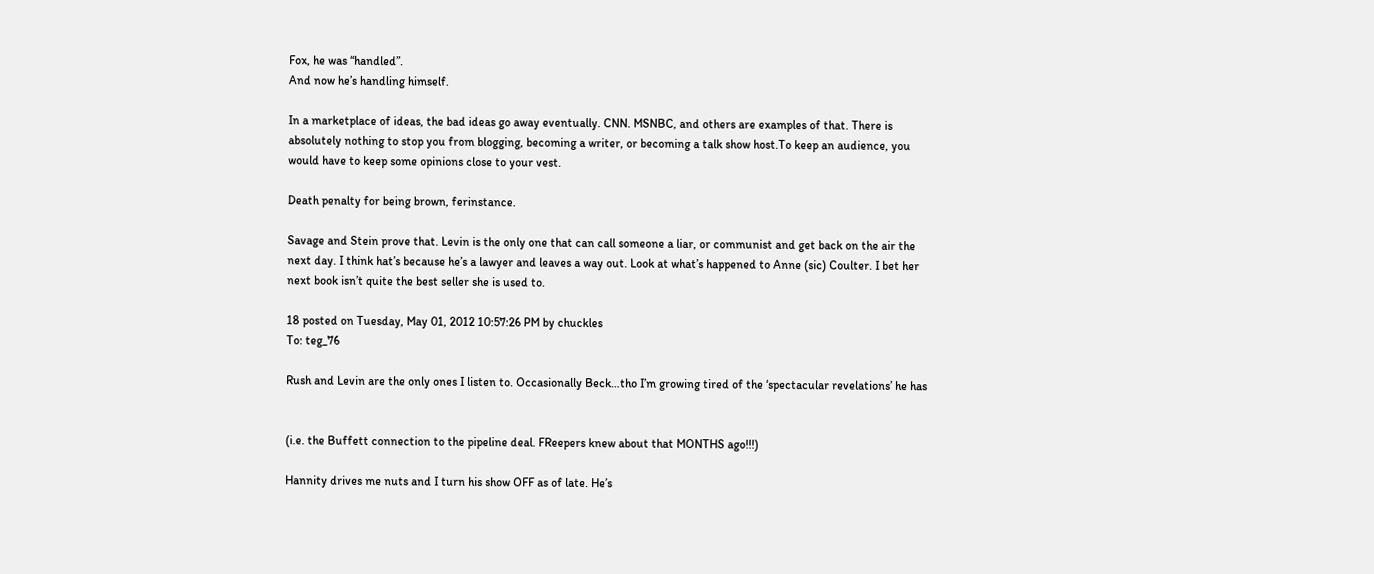Fox, he was “handled”.
And now he’s handling himself.

In a marketplace of ideas, the bad ideas go away eventually. CNN. MSNBC, and others are examples of that. There is absolutely nothing to stop you from blogging, becoming a writer, or becoming a talk show host.To keep an audience, you would have to keep some opinions close to your vest.

Death penalty for being brown, ferinstance.

Savage and Stein prove that. Levin is the only one that can call someone a liar, or communist and get back on the air the next day. I think hat’s because he’s a lawyer and leaves a way out. Look at what’s happened to Anne (sic) Coulter. I bet her next book isn’t quite the best seller she is used to.

18 posted on Tuesday, May 01, 2012 10:57:26 PM by chuckles
To: teg_76

Rush and Levin are the only ones I listen to. Occasionally Beck…tho I’m growing tired of the ‘spectacular revelations’ he has


(i.e. the Buffett connection to the pipeline deal. FReepers knew about that MONTHS ago!!!)

Hannity drives me nuts and I turn his show OFF as of late. He’s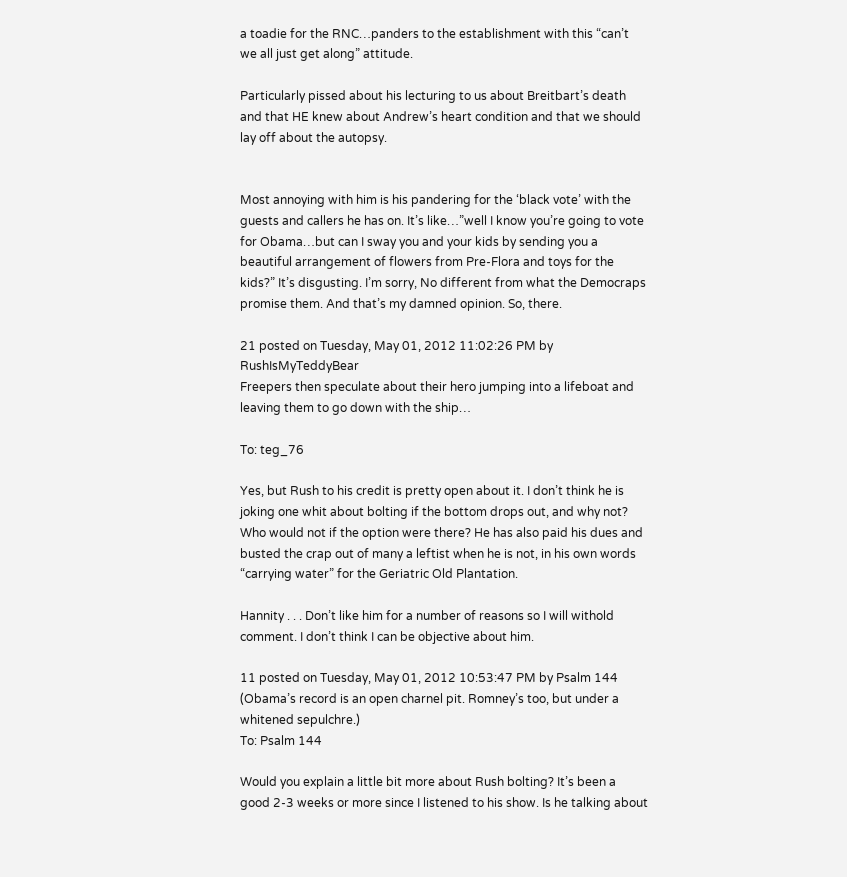a toadie for the RNC…panders to the establishment with this “can’t we all just get along” attitude.

Particularly pissed about his lecturing to us about Breitbart’s death and that HE knew about Andrew’s heart condition and that we should lay off about the autopsy.


Most annoying with him is his pandering for the ‘black vote’ with the guests and callers he has on. It’s like…”well I know you’re going to vote for Obama…but can I sway you and your kids by sending you a beautiful arrangement of flowers from Pre-Flora and toys for the kids?” It’s disgusting. I’m sorry, No different from what the Democraps promise them. And that’s my damned opinion. So, there.

21 posted on Tuesday, May 01, 2012 11:02:26 PM by RushIsMyTeddyBear
Freepers then speculate about their hero jumping into a lifeboat and leaving them to go down with the ship…

To: teg_76

Yes, but Rush to his credit is pretty open about it. I don’t think he is joking one whit about bolting if the bottom drops out, and why not? Who would not if the option were there? He has also paid his dues and busted the crap out of many a leftist when he is not, in his own words “carrying water” for the Geriatric Old Plantation.

Hannity . . . Don’t like him for a number of reasons so I will withold comment. I don’t think I can be objective about him.

11 posted on Tuesday, May 01, 2012 10:53:47 PM by Psalm 144 (Obama’s record is an open charnel pit. Romney’s too, but under a whitened sepulchre.)
To: Psalm 144

Would you explain a little bit more about Rush bolting? It’s been a good 2-3 weeks or more since I listened to his show. Is he talking about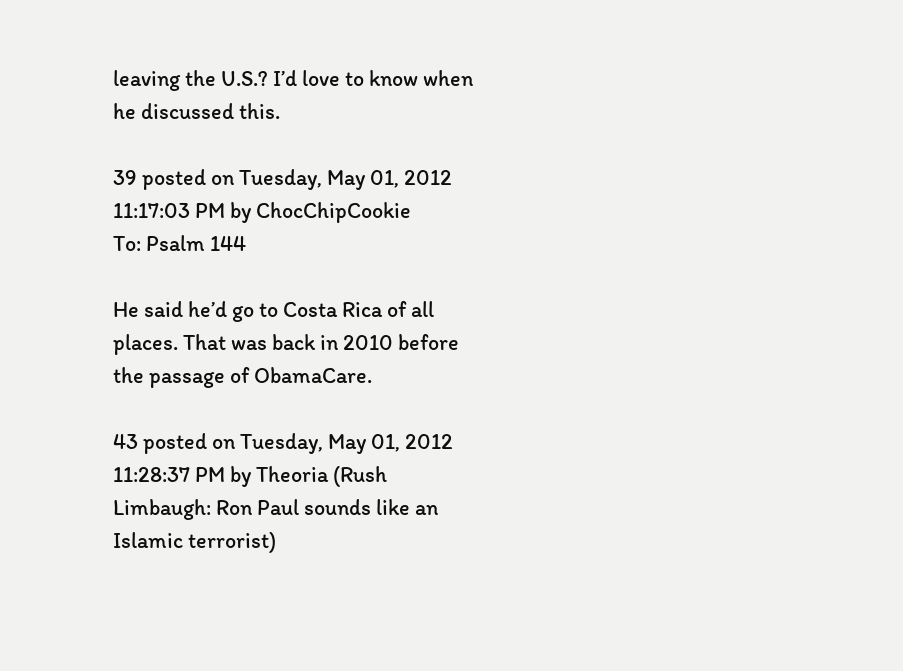leaving the U.S.? I’d love to know when he discussed this.

39 posted on Tuesday, May 01, 2012 11:17:03 PM by ChocChipCookie
To: Psalm 144

He said he’d go to Costa Rica of all places. That was back in 2010 before the passage of ObamaCare.

43 posted on Tuesday, May 01, 2012 11:28:37 PM by Theoria (Rush Limbaugh: Ron Paul sounds like an Islamic terrorist)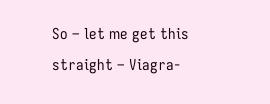So – let me get this straight – Viagra-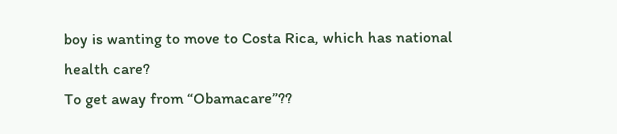boy is wanting to move to Costa Rica, which has national health care?
To get away from “Obamacare”??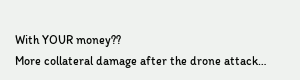With YOUR money??
More collateral damage after the drone attack…